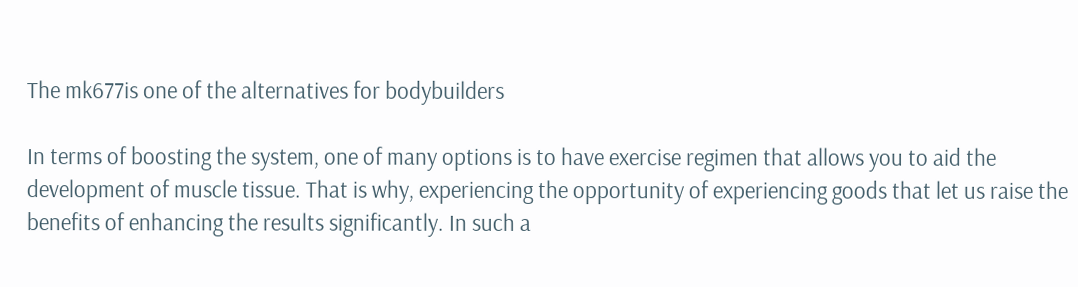The mk677is one of the alternatives for bodybuilders

In terms of boosting the system, one of many options is to have exercise regimen that allows you to aid the development of muscle tissue. That is why, experiencing the opportunity of experiencing goods that let us raise the benefits of enhancing the results significantly. In such a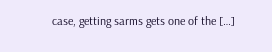case, getting sarms gets one of the […]